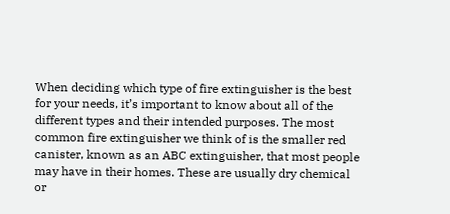When deciding which type of fire extinguisher is the best for your needs, it’s important to know about all of the different types and their intended purposes. The most common fire extinguisher we think of is the smaller red canister, known as an ABC extinguisher, that most people may have in their homes. These are usually dry chemical or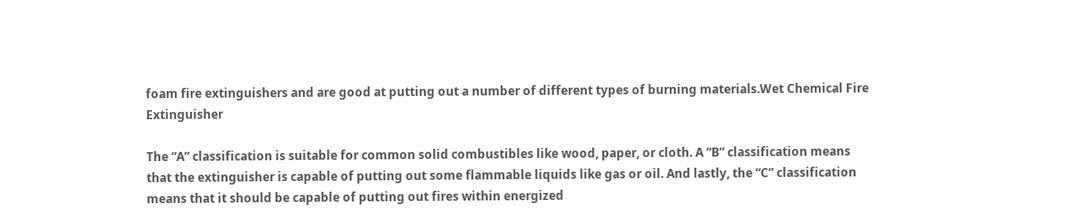foam fire extinguishers and are good at putting out a number of different types of burning materials.Wet Chemical Fire Extinguisher

The “A” classification is suitable for common solid combustibles like wood, paper, or cloth. A “B” classification means that the extinguisher is capable of putting out some flammable liquids like gas or oil. And lastly, the “C” classification means that it should be capable of putting out fires within energized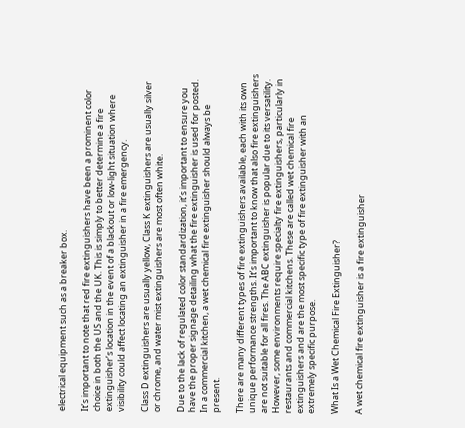electrical equipment such as a breaker box.

It’s important to note that red fire extinguishers have been a prominent color choice in both the US and the UK. This is simply to better determine a fire extinguisher’s location in the event of a blackout or low-light situation where visibility could affect locating an extinguisher in a fire emergency.

Class D extinguishers are usually yellow, Class K extinguishers are usually silver or chrome, and water mist extinguishers are most often white.

Due to the lack of regulated color standardization, it’s important to ensure you have the proper signage detailing what the fire extinguisher is used for posted. In a commercial kitchen, a wet chemical fire extinguisher should always be present.

There are many different types of fire extinguishers available, each with its own unique performance strengths. It’s important to know that also fire extinguishers are not suitable for all fires. The ABC extinguisher is popular due to its versatility. However, some environments require specialty fire extinguishers, particularly in restaurants and commercial kitchens. These are called wet chemical fire extinguishers and are the most specific type of fire extinguisher with an extremely specific purpose.

What Is a Wet Chemical Fire Extinguisher?

A wet chemical fire extinguisher is a fire extinguisher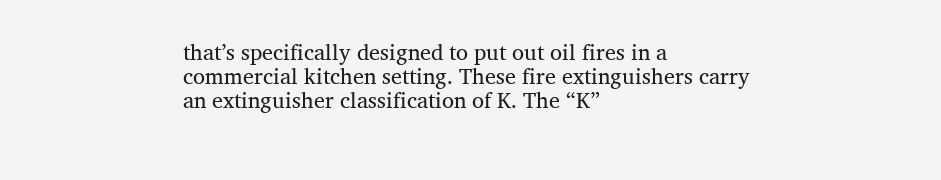that’s specifically designed to put out oil fires in a commercial kitchen setting. These fire extinguishers carry an extinguisher classification of K. The “K”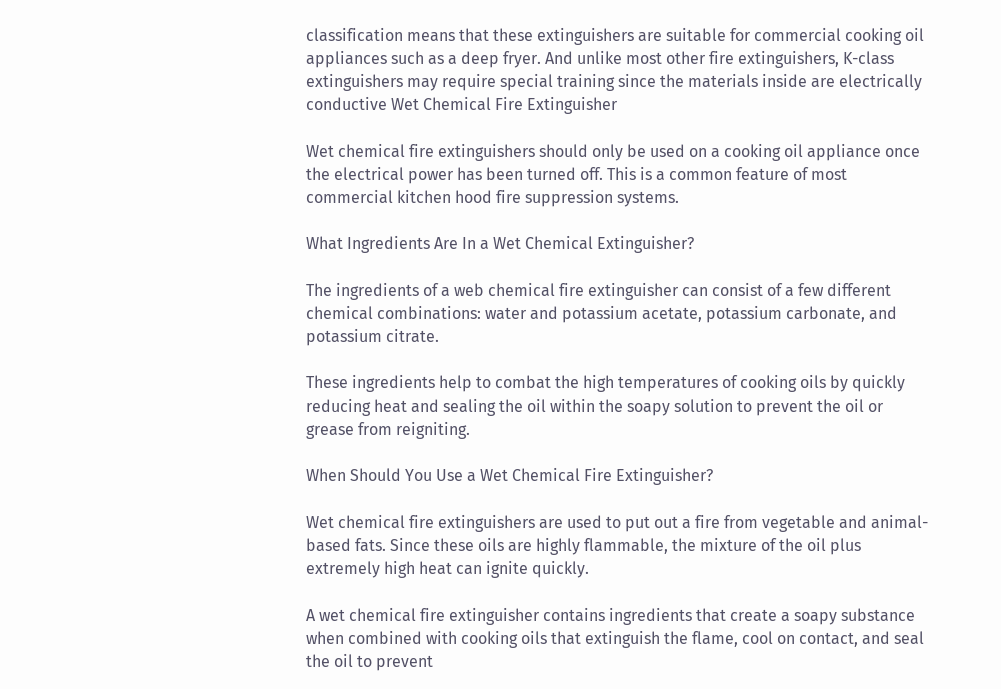classification means that these extinguishers are suitable for commercial cooking oil appliances such as a deep fryer. And unlike most other fire extinguishers, K-class extinguishers may require special training since the materials inside are electrically conductive Wet Chemical Fire Extinguisher

Wet chemical fire extinguishers should only be used on a cooking oil appliance once the electrical power has been turned off. This is a common feature of most commercial kitchen hood fire suppression systems.

What Ingredients Are In a Wet Chemical Extinguisher?

The ingredients of a web chemical fire extinguisher can consist of a few different chemical combinations: water and potassium acetate, potassium carbonate, and potassium citrate.

These ingredients help to combat the high temperatures of cooking oils by quickly reducing heat and sealing the oil within the soapy solution to prevent the oil or grease from reigniting.

When Should You Use a Wet Chemical Fire Extinguisher?

Wet chemical fire extinguishers are used to put out a fire from vegetable and animal-based fats. Since these oils are highly flammable, the mixture of the oil plus extremely high heat can ignite quickly.

A wet chemical fire extinguisher contains ingredients that create a soapy substance when combined with cooking oils that extinguish the flame, cool on contact, and seal the oil to prevent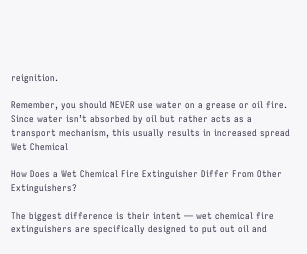reignition.

Remember, you should NEVER use water on a grease or oil fire. Since water isn’t absorbed by oil but rather acts as a transport mechanism, this usually results in increased spread Wet Chemical

How Does a Wet Chemical Fire Extinguisher Differ From Other Extinguishers?

The biggest difference is their intent — wet chemical fire extinguishers are specifically designed to put out oil and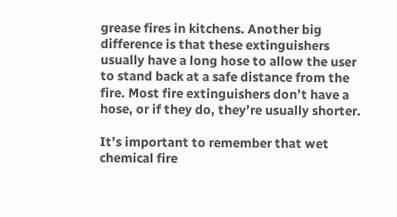grease fires in kitchens. Another big difference is that these extinguishers usually have a long hose to allow the user to stand back at a safe distance from the fire. Most fire extinguishers don’t have a hose, or if they do, they’re usually shorter.

It’s important to remember that wet chemical fire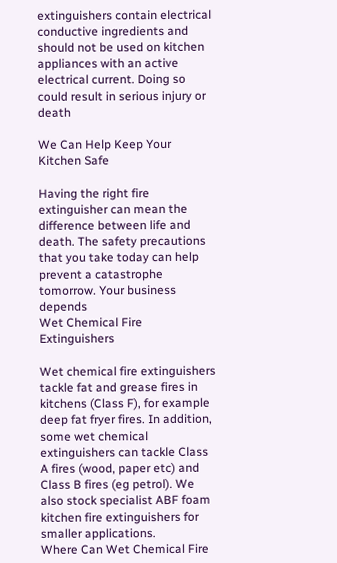extinguishers contain electrical conductive ingredients and should not be used on kitchen appliances with an active electrical current. Doing so could result in serious injury or death

We Can Help Keep Your Kitchen Safe

Having the right fire extinguisher can mean the difference between life and death. The safety precautions that you take today can help prevent a catastrophe tomorrow. Your business depends
Wet Chemical Fire Extinguishers

Wet chemical fire extinguishers tackle fat and grease fires in kitchens (Class F), for example deep fat fryer fires. In addition, some wet chemical extinguishers can tackle Class A fires (wood, paper etc) and Class B fires (eg petrol). We also stock specialist ABF foam kitchen fire extinguishers for smaller applications.
Where Can Wet Chemical Fire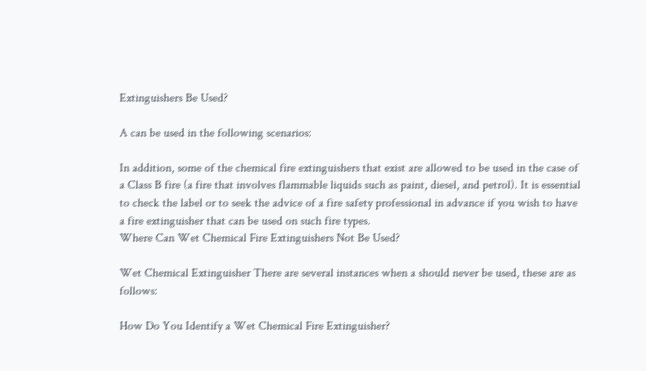Extinguishers Be Used?

A can be used in the following scenarios:

In addition, some of the chemical fire extinguishers that exist are allowed to be used in the case of a Class B fire (a fire that involves flammable liquids such as paint, diesel, and petrol). It is essential to check the label or to seek the advice of a fire safety professional in advance if you wish to have a fire extinguisher that can be used on such fire types.
Where Can Wet Chemical Fire Extinguishers Not Be Used?

Wet Chemical Extinguisher There are several instances when a should never be used, these are as follows:

How Do You Identify a Wet Chemical Fire Extinguisher?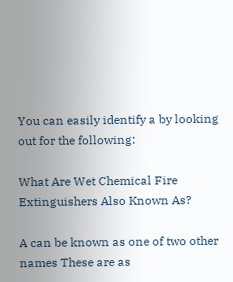You can easily identify a by looking out for the following:

What Are Wet Chemical Fire Extinguishers Also Known As?

A can be known as one of two other names These are as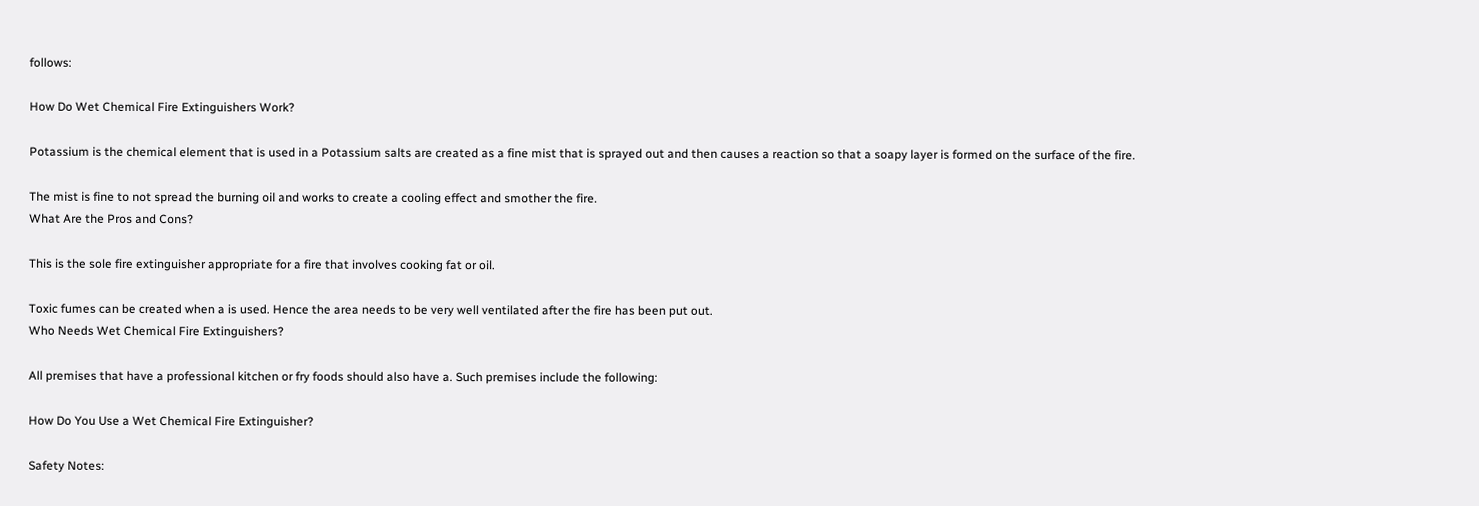follows:

How Do Wet Chemical Fire Extinguishers Work?

Potassium is the chemical element that is used in a Potassium salts are created as a fine mist that is sprayed out and then causes a reaction so that a soapy layer is formed on the surface of the fire.

The mist is fine to not spread the burning oil and works to create a cooling effect and smother the fire.
What Are the Pros and Cons?

This is the sole fire extinguisher appropriate for a fire that involves cooking fat or oil.

Toxic fumes can be created when a is used. Hence the area needs to be very well ventilated after the fire has been put out.
Who Needs Wet Chemical Fire Extinguishers?

All premises that have a professional kitchen or fry foods should also have a. Such premises include the following:

How Do You Use a Wet Chemical Fire Extinguisher?

Safety Notes: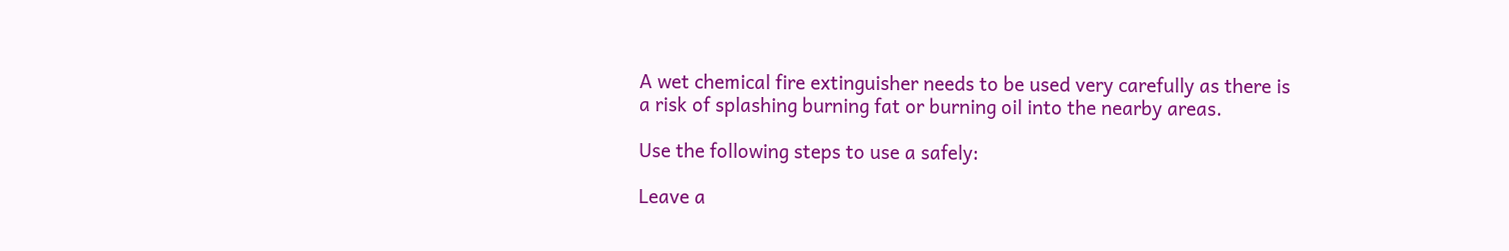A wet chemical fire extinguisher needs to be used very carefully as there is a risk of splashing burning fat or burning oil into the nearby areas.

Use the following steps to use a safely:

Leave a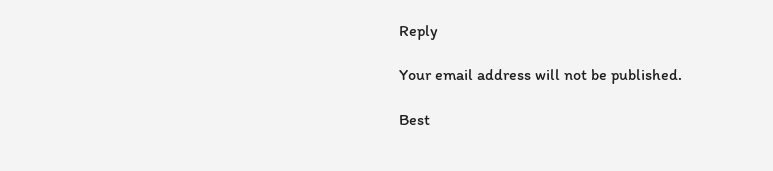Reply

Your email address will not be published.

Best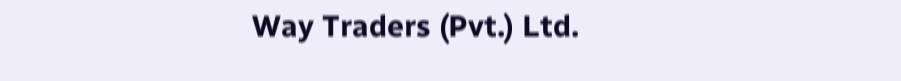Way Traders (Pvt.) Ltd.